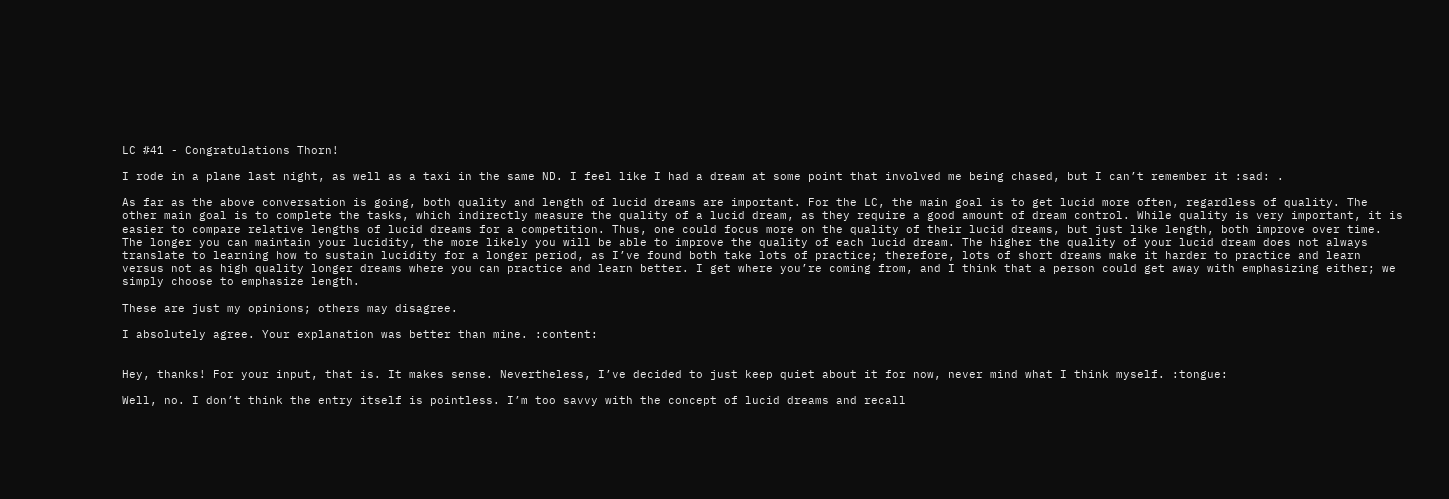LC #41 - Congratulations Thorn!

I rode in a plane last night, as well as a taxi in the same ND. I feel like I had a dream at some point that involved me being chased, but I can’t remember it :sad: .

As far as the above conversation is going, both quality and length of lucid dreams are important. For the LC, the main goal is to get lucid more often, regardless of quality. The other main goal is to complete the tasks, which indirectly measure the quality of a lucid dream, as they require a good amount of dream control. While quality is very important, it is easier to compare relative lengths of lucid dreams for a competition. Thus, one could focus more on the quality of their lucid dreams, but just like length, both improve over time. The longer you can maintain your lucidity, the more likely you will be able to improve the quality of each lucid dream. The higher the quality of your lucid dream does not always translate to learning how to sustain lucidity for a longer period, as I’ve found both take lots of practice; therefore, lots of short dreams make it harder to practice and learn versus not as high quality longer dreams where you can practice and learn better. I get where you’re coming from, and I think that a person could get away with emphasizing either; we simply choose to emphasize length.

These are just my opinions; others may disagree.

I absolutely agree. Your explanation was better than mine. :content:


Hey, thanks! For your input, that is. It makes sense. Nevertheless, I’ve decided to just keep quiet about it for now, never mind what I think myself. :tongue:

Well, no. I don’t think the entry itself is pointless. I’m too savvy with the concept of lucid dreams and recall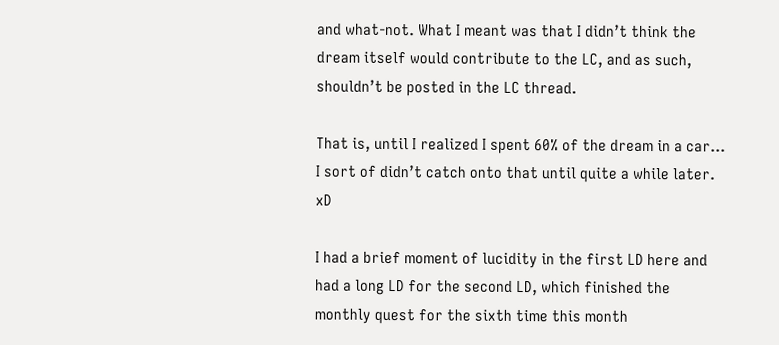and what-not. What I meant was that I didn’t think the dream itself would contribute to the LC, and as such, shouldn’t be posted in the LC thread.

That is, until I realized I spent 60% of the dream in a car… I sort of didn’t catch onto that until quite a while later. xD

I had a brief moment of lucidity in the first LD here and had a long LD for the second LD, which finished the monthly quest for the sixth time this month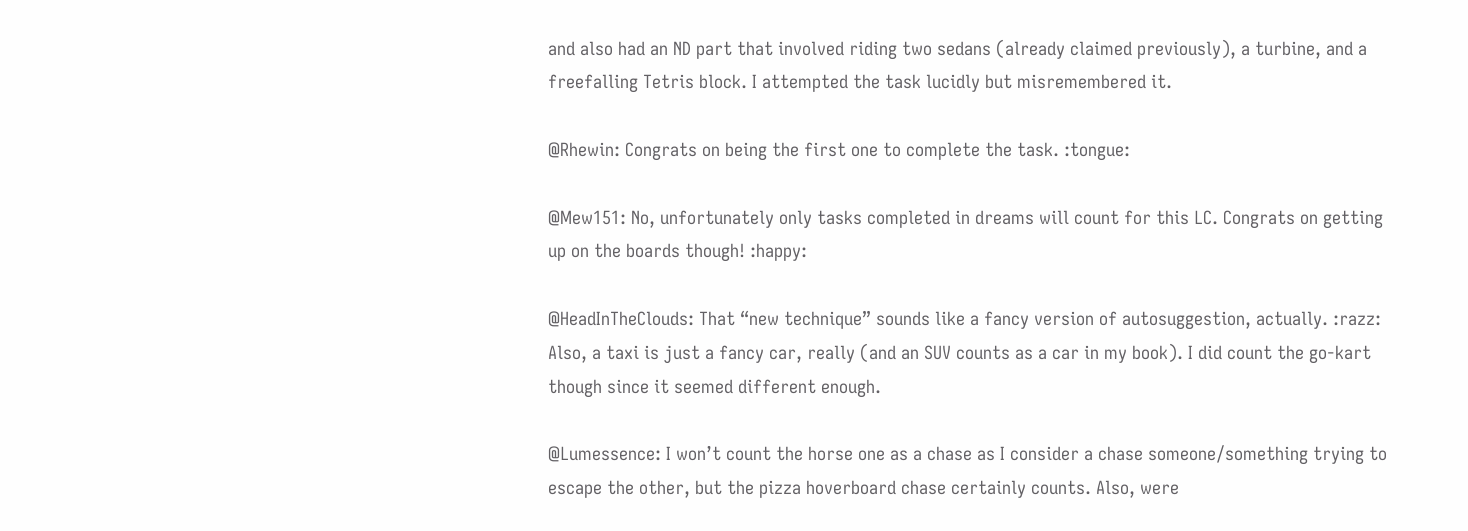and also had an ND part that involved riding two sedans (already claimed previously), a turbine, and a freefalling Tetris block. I attempted the task lucidly but misremembered it.

@Rhewin: Congrats on being the first one to complete the task. :tongue:

@Mew151: No, unfortunately only tasks completed in dreams will count for this LC. Congrats on getting up on the boards though! :happy:

@HeadInTheClouds: That “new technique” sounds like a fancy version of autosuggestion, actually. :razz: Also, a taxi is just a fancy car, really (and an SUV counts as a car in my book). I did count the go-kart though since it seemed different enough.

@Lumessence: I won’t count the horse one as a chase as I consider a chase someone/something trying to escape the other, but the pizza hoverboard chase certainly counts. Also, were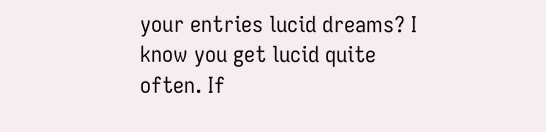your entries lucid dreams? I know you get lucid quite often. If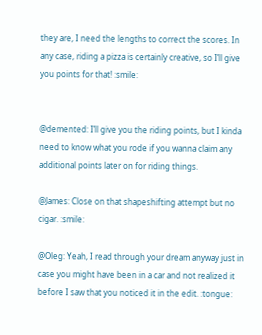they are, I need the lengths to correct the scores. In any case, riding a pizza is certainly creative, so I’ll give you points for that! :smile:


@demented: I’ll give you the riding points, but I kinda need to know what you rode if you wanna claim any additional points later on for riding things.

@James: Close on that shapeshifting attempt but no cigar. :smile:

@Oleg: Yeah, I read through your dream anyway just in case you might have been in a car and not realized it before I saw that you noticed it in the edit. :tongue: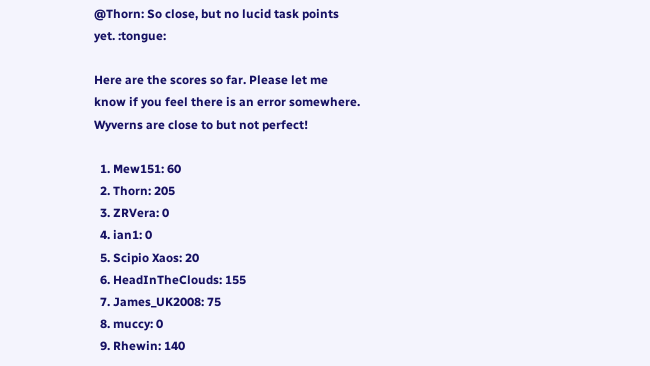@Thorn: So close, but no lucid task points yet. :tongue:

Here are the scores so far. Please let me know if you feel there is an error somewhere. Wyverns are close to but not perfect!

  1. Mew151: 60
  2. Thorn: 205
  3. ZRVera: 0
  4. ian1: 0
  5. Scipio Xaos: 20
  6. HeadInTheClouds: 155
  7. James_UK2008: 75
  8. muccy: 0
  9. Rhewin: 140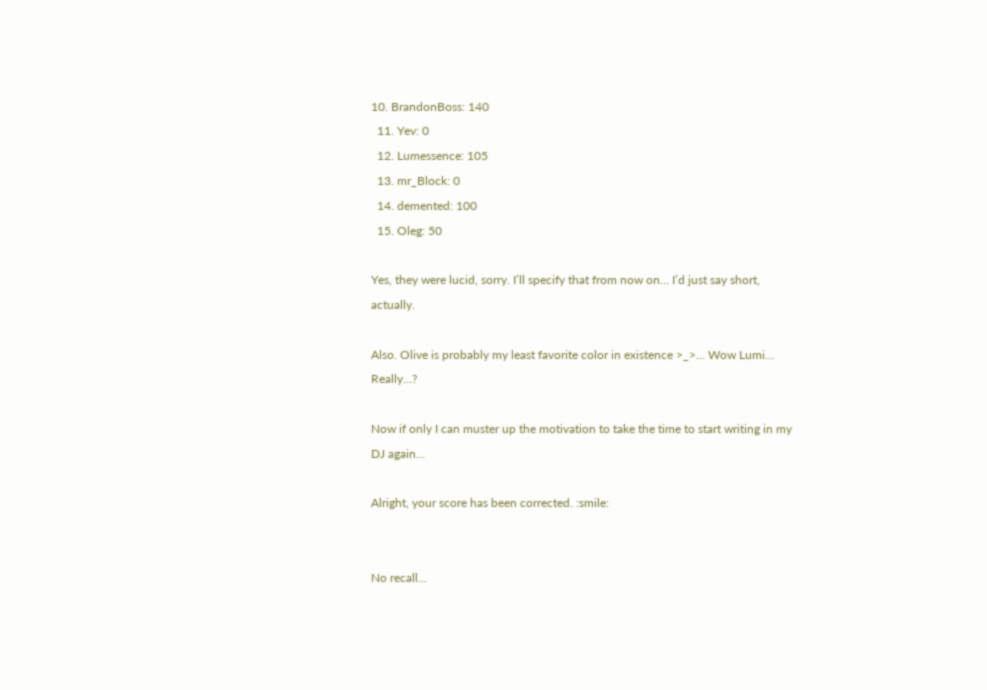10. BrandonBoss: 140
  11. Yev: 0
  12. Lumessence: 105
  13. mr_Block: 0
  14. demented: 100
  15. Oleg: 50

Yes, they were lucid, sorry. I’ll specify that from now on… I’d just say short, actually.

Also. Olive is probably my least favorite color in existence >_>… Wow Lumi… Really…?

Now if only I can muster up the motivation to take the time to start writing in my DJ again…

Alright, your score has been corrected. :smile:


No recall…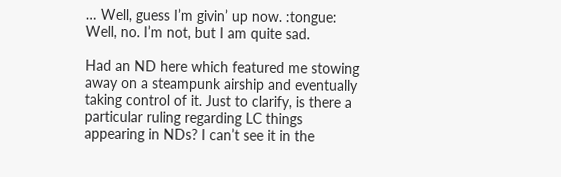… Well, guess I’m givin’ up now. :tongue: Well, no. I’m not, but I am quite sad.

Had an ND here which featured me stowing away on a steampunk airship and eventually taking control of it. Just to clarify, is there a particular ruling regarding LC things appearing in NDs? I can’t see it in the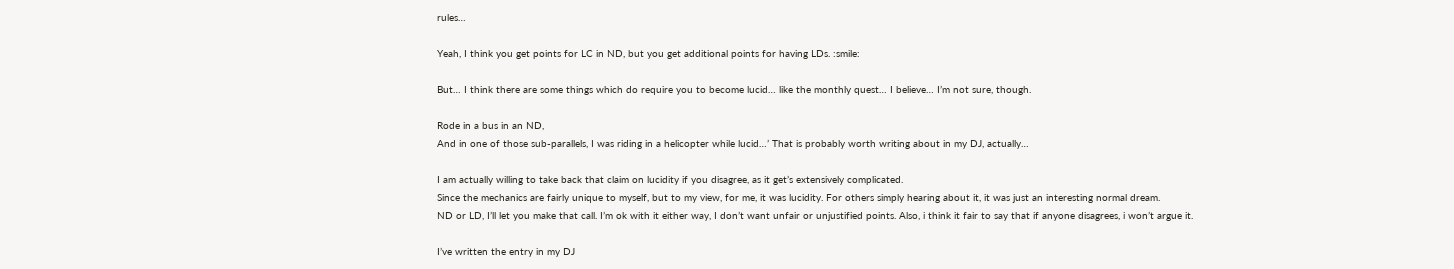rules…

Yeah, I think you get points for LC in ND, but you get additional points for having LDs. :smile:

But… I think there are some things which do require you to become lucid… like the monthly quest… I believe… I’m not sure, though.

Rode in a bus in an ND,
And in one of those sub-parallels, I was riding in a helicopter while lucid…’ That is probably worth writing about in my DJ, actually…

I am actually willing to take back that claim on lucidity if you disagree, as it get’s extensively complicated.
Since the mechanics are fairly unique to myself, but to my view, for me, it was lucidity. For others simply hearing about it, it was just an interesting normal dream.
ND or LD, I’ll let you make that call. I’m ok with it either way, I don’t want unfair or unjustified points. Also, i think it fair to say that if anyone disagrees, i won’t argue it.

I’ve written the entry in my DJ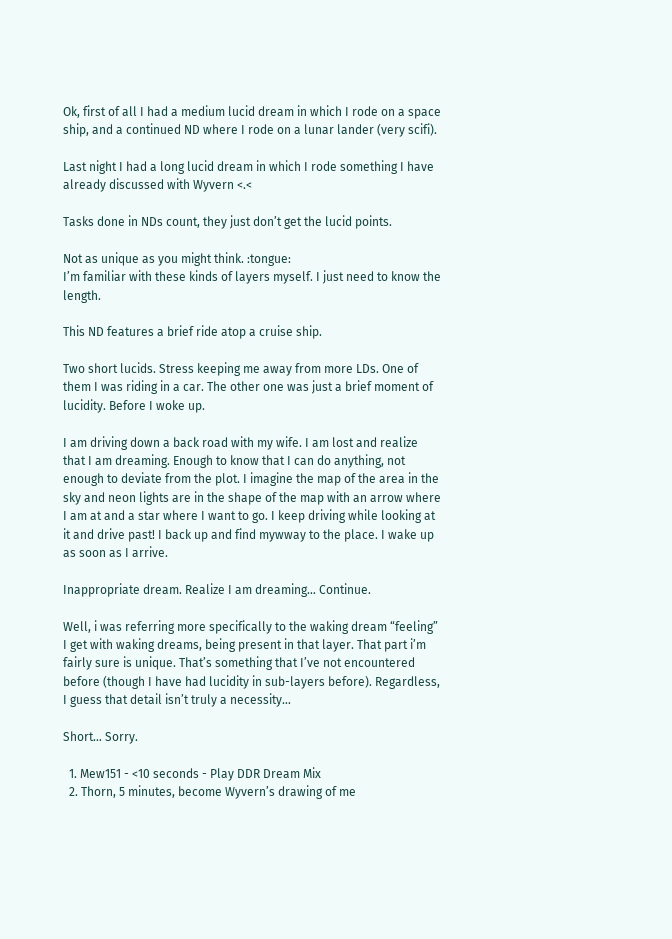Ok, first of all I had a medium lucid dream in which I rode on a space ship, and a continued ND where I rode on a lunar lander (very scifi).

Last night I had a long lucid dream in which I rode something I have already discussed with Wyvern <.<

Tasks done in NDs count, they just don’t get the lucid points.

Not as unique as you might think. :tongue:
I’m familiar with these kinds of layers myself. I just need to know the length.

This ND features a brief ride atop a cruise ship.

Two short lucids. Stress keeping me away from more LDs. One of them I was riding in a car. The other one was just a brief moment of lucidity. Before I woke up.

I am driving down a back road with my wife. I am lost and realize that I am dreaming. Enough to know that I can do anything, not enough to deviate from the plot. I imagine the map of the area in the sky and neon lights are in the shape of the map with an arrow where I am at and a star where I want to go. I keep driving while looking at it and drive past! I back up and find mywway to the place. I wake up as soon as I arrive.

Inappropriate dream. Realize I am dreaming… Continue.

Well, i was referring more specifically to the waking dream “feeling” I get with waking dreams, being present in that layer. That part i’m fairly sure is unique. That’s something that I’ve not encountered before (though I have had lucidity in sub-layers before). Regardless, I guess that detail isn’t truly a necessity…

Short… Sorry.

  1. Mew151 - <10 seconds - Play DDR Dream Mix
  2. Thorn, 5 minutes, become Wyvern’s drawing of me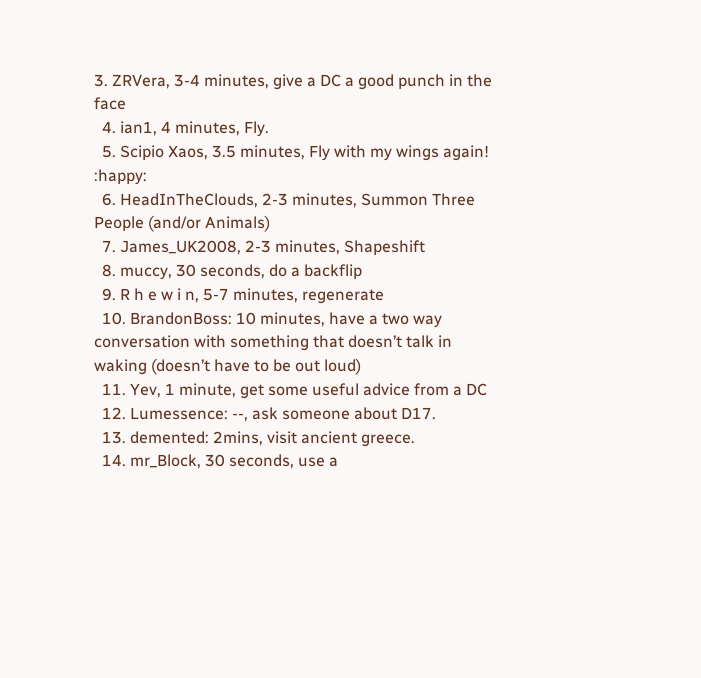3. ZRVera, 3-4 minutes, give a DC a good punch in the face
  4. ian1, 4 minutes, Fly.
  5. Scipio Xaos, 3.5 minutes, Fly with my wings again! :happy:
  6. HeadInTheClouds, 2-3 minutes, Summon Three People (and/or Animals)
  7. James_UK2008, 2-3 minutes, Shapeshift
  8. muccy, 30 seconds, do a backflip
  9. R h e w i n, 5-7 minutes, regenerate
  10. BrandonBoss: 10 minutes, have a two way conversation with something that doesn’t talk in waking (doesn’t have to be out loud)
  11. Yev, 1 minute, get some useful advice from a DC
  12. Lumessence: --, ask someone about D17.
  13. demented: 2mins, visit ancient greece.
  14. mr_Block, 30 seconds, use a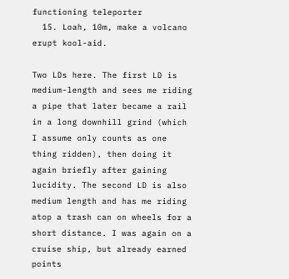functioning teleporter
  15. Loah, 10m, make a volcano erupt kool-aid.

Two LDs here. The first LD is medium-length and sees me riding a pipe that later became a rail in a long downhill grind (which I assume only counts as one thing ridden), then doing it again briefly after gaining lucidity. The second LD is also medium length and has me riding atop a trash can on wheels for a short distance. I was again on a cruise ship, but already earned points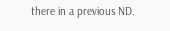there in a previous ND.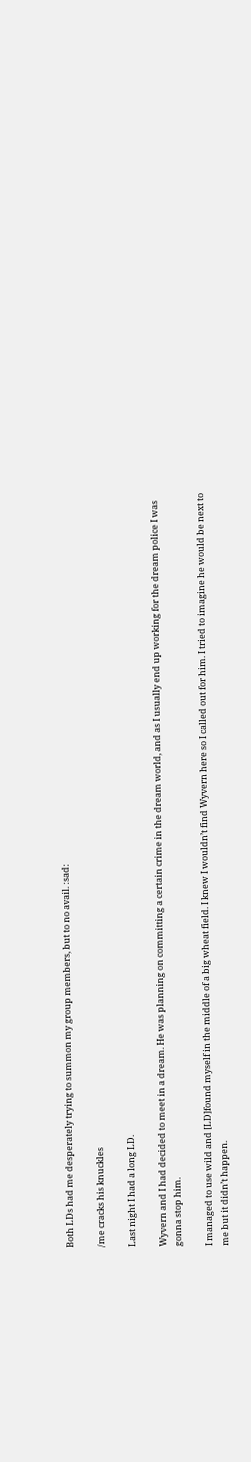Both LDs had me desperately trying to summon my group members, but to no avail. :sad:

/me cracks his knuckles

Last night I had a long LD.

Wyvern and I had decided to meet in a dream. He was planning on committing a certain crime in the dream world, and as I usually end up working for the dream police I was gonna stop him.

I managed to use wild and [LD]found myself in the middle of a big wheat field. I knew I wouldn’t find Wyvern here so I called out for him. I tried to imagine he would be next to me but it didn’t happen.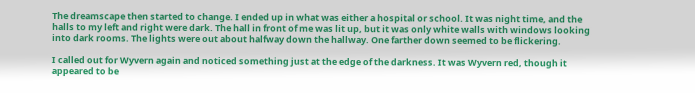The dreamscape then started to change. I ended up in what was either a hospital or school. It was night time, and the halls to my left and right were dark. The hall in front of me was lit up, but it was only white walls with windows looking into dark rooms. The lights were out about halfway down the hallway. One farther down seemed to be flickering.

I called out for Wyvern again and noticed something just at the edge of the darkness. It was Wyvern red, though it appeared to be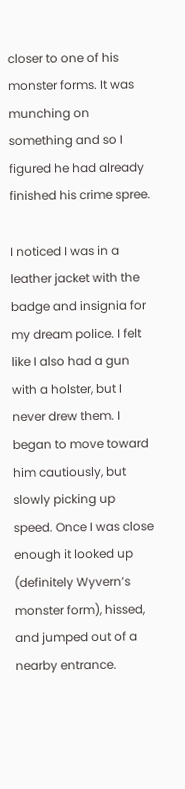closer to one of his monster forms. It was munching on something and so I figured he had already finished his crime spree.

I noticed I was in a leather jacket with the badge and insignia for my dream police. I felt like I also had a gun with a holster, but I never drew them. I began to move toward him cautiously, but slowly picking up speed. Once I was close enough it looked up (definitely Wyvern’s monster form), hissed, and jumped out of a nearby entrance.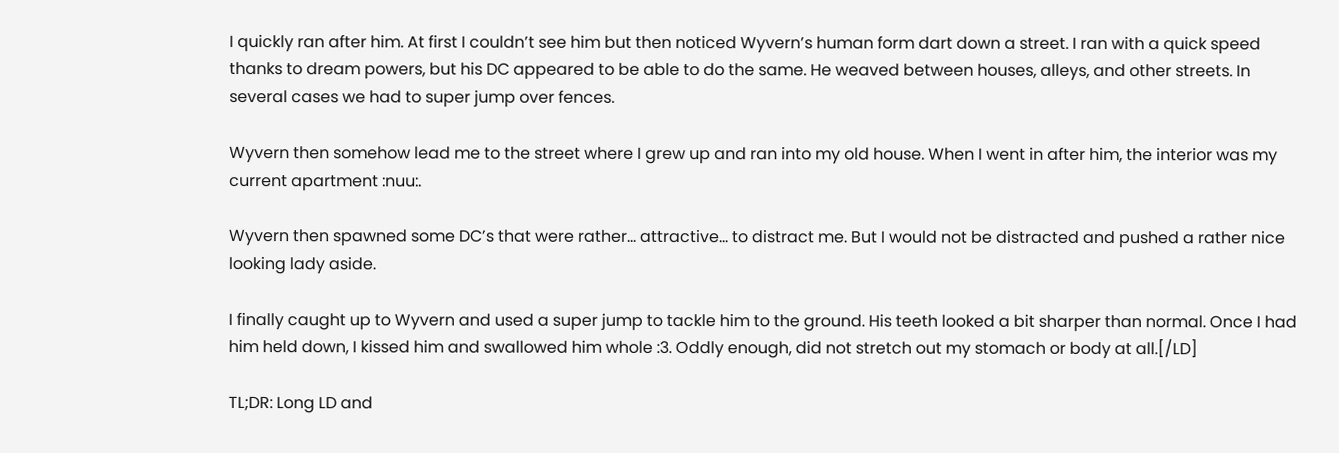I quickly ran after him. At first I couldn’t see him but then noticed Wyvern’s human form dart down a street. I ran with a quick speed thanks to dream powers, but his DC appeared to be able to do the same. He weaved between houses, alleys, and other streets. In several cases we had to super jump over fences.

Wyvern then somehow lead me to the street where I grew up and ran into my old house. When I went in after him, the interior was my current apartment :nuu:.

Wyvern then spawned some DC’s that were rather… attractive… to distract me. But I would not be distracted and pushed a rather nice looking lady aside.

I finally caught up to Wyvern and used a super jump to tackle him to the ground. His teeth looked a bit sharper than normal. Once I had him held down, I kissed him and swallowed him whole :3. Oddly enough, did not stretch out my stomach or body at all.[/LD]

TL;DR: Long LD and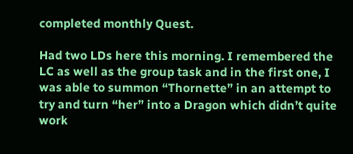completed monthly Quest.

Had two LDs here this morning. I remembered the LC as well as the group task and in the first one, I was able to summon “Thornette” in an attempt to try and turn “her” into a Dragon which didn’t quite work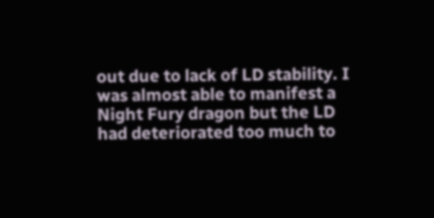out due to lack of LD stability. I was almost able to manifest a Night Fury dragon but the LD had deteriorated too much to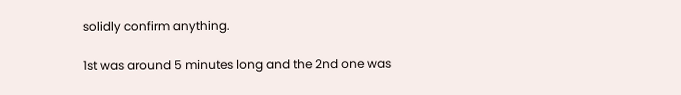solidly confirm anything.

1st was around 5 minutes long and the 2nd one was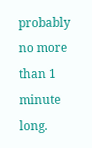probably no more than 1 minute long.